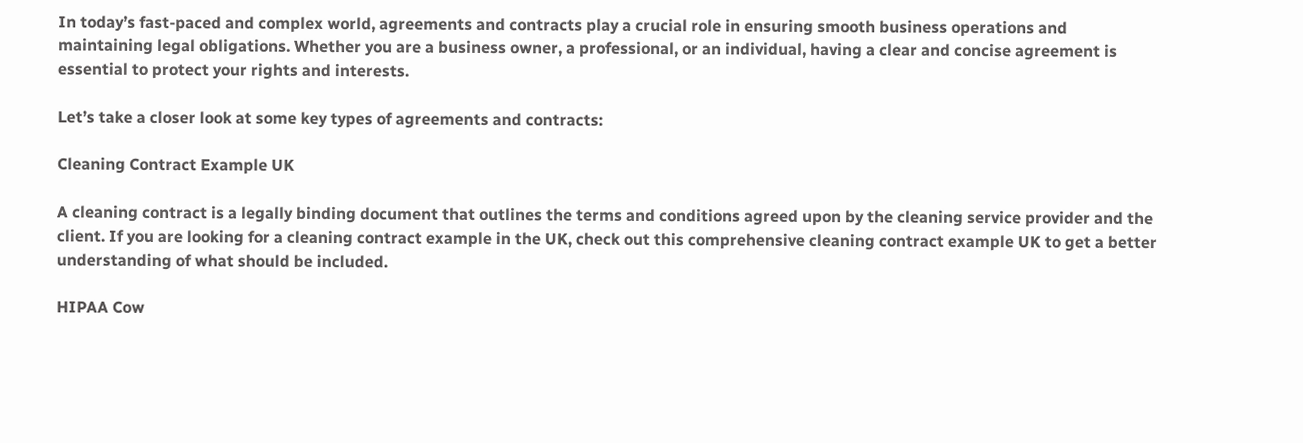In today’s fast-paced and complex world, agreements and contracts play a crucial role in ensuring smooth business operations and maintaining legal obligations. Whether you are a business owner, a professional, or an individual, having a clear and concise agreement is essential to protect your rights and interests.

Let’s take a closer look at some key types of agreements and contracts:

Cleaning Contract Example UK

A cleaning contract is a legally binding document that outlines the terms and conditions agreed upon by the cleaning service provider and the client. If you are looking for a cleaning contract example in the UK, check out this comprehensive cleaning contract example UK to get a better understanding of what should be included.

HIPAA Cow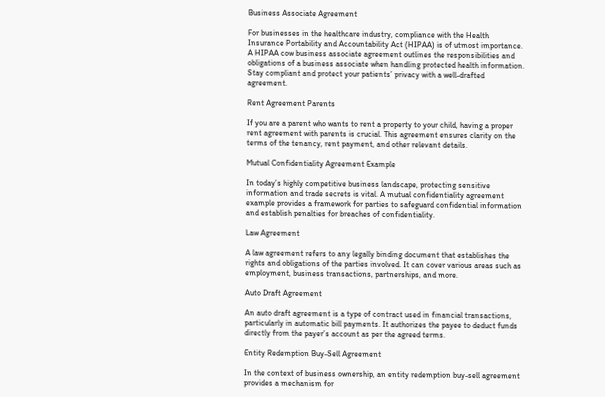Business Associate Agreement

For businesses in the healthcare industry, compliance with the Health Insurance Portability and Accountability Act (HIPAA) is of utmost importance. A HIPAA cow business associate agreement outlines the responsibilities and obligations of a business associate when handling protected health information. Stay compliant and protect your patients’ privacy with a well-drafted agreement.

Rent Agreement Parents

If you are a parent who wants to rent a property to your child, having a proper rent agreement with parents is crucial. This agreement ensures clarity on the terms of the tenancy, rent payment, and other relevant details.

Mutual Confidentiality Agreement Example

In today’s highly competitive business landscape, protecting sensitive information and trade secrets is vital. A mutual confidentiality agreement example provides a framework for parties to safeguard confidential information and establish penalties for breaches of confidentiality.

Law Agreement

A law agreement refers to any legally binding document that establishes the rights and obligations of the parties involved. It can cover various areas such as employment, business transactions, partnerships, and more.

Auto Draft Agreement

An auto draft agreement is a type of contract used in financial transactions, particularly in automatic bill payments. It authorizes the payee to deduct funds directly from the payer’s account as per the agreed terms.

Entity Redemption Buy-Sell Agreement

In the context of business ownership, an entity redemption buy-sell agreement provides a mechanism for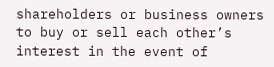shareholders or business owners to buy or sell each other’s interest in the event of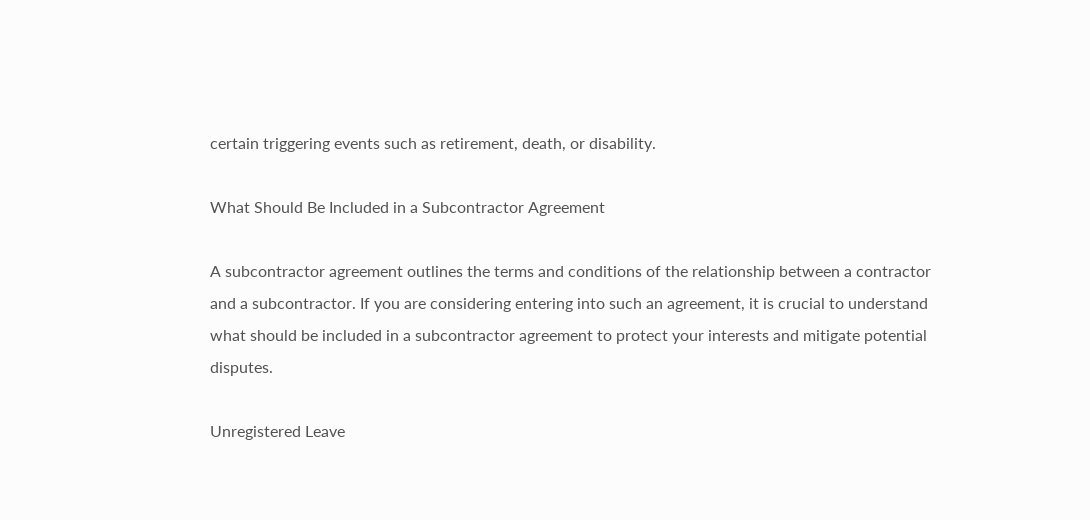certain triggering events such as retirement, death, or disability.

What Should Be Included in a Subcontractor Agreement

A subcontractor agreement outlines the terms and conditions of the relationship between a contractor and a subcontractor. If you are considering entering into such an agreement, it is crucial to understand what should be included in a subcontractor agreement to protect your interests and mitigate potential disputes.

Unregistered Leave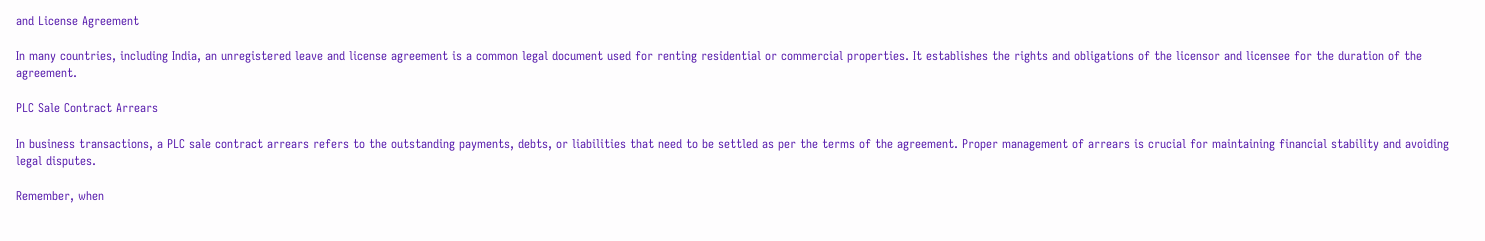and License Agreement

In many countries, including India, an unregistered leave and license agreement is a common legal document used for renting residential or commercial properties. It establishes the rights and obligations of the licensor and licensee for the duration of the agreement.

PLC Sale Contract Arrears

In business transactions, a PLC sale contract arrears refers to the outstanding payments, debts, or liabilities that need to be settled as per the terms of the agreement. Proper management of arrears is crucial for maintaining financial stability and avoiding legal disputes.

Remember, when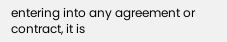entering into any agreement or contract, it is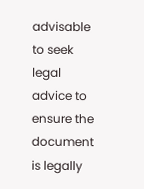advisable to seek legal advice to ensure the document is legally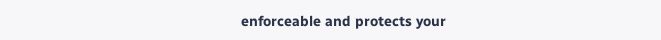enforceable and protects your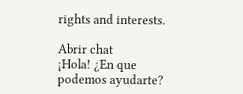rights and interests.

Abrir chat
¡Hola! ¿En que podemos ayudarte?